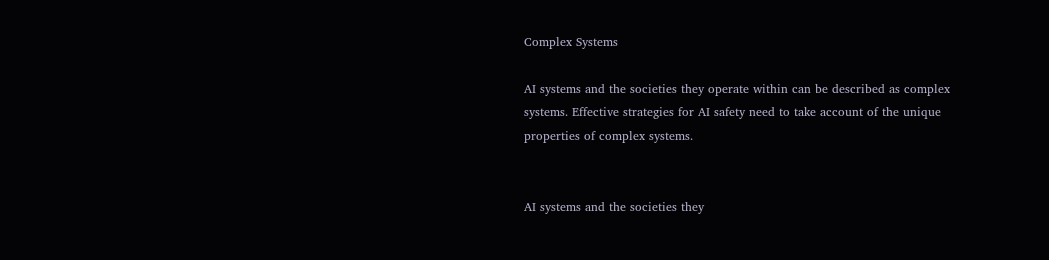Complex Systems

AI systems and the societies they operate within can be described as complex systems. Effective strategies for AI safety need to take account of the unique properties of complex systems.


AI systems and the societies they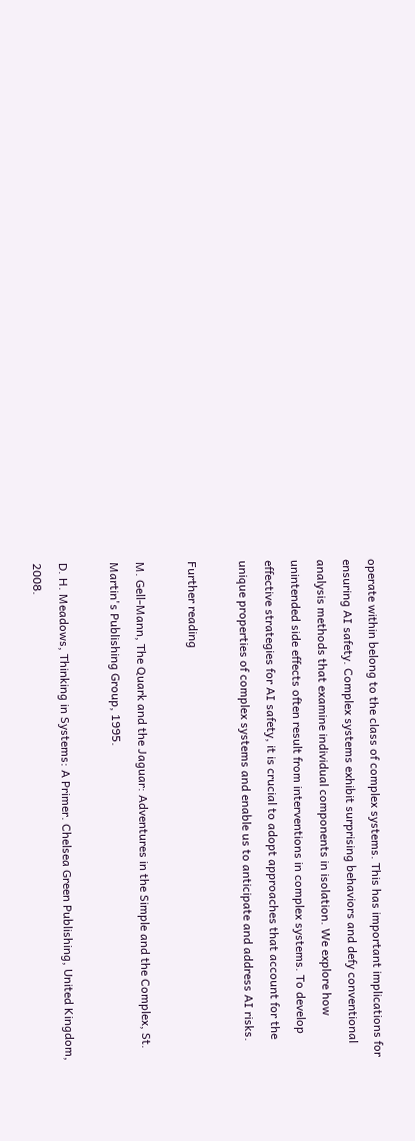operate within belong to the class of complex systems. This has important implications for ensuring AI safety. Complex systems exhibit surprising behaviors and defy conventional analysis methods that examine individual components in isolation. We explore how unintended side effects often result from interventions in complex systems. To develop effective strategies for AI safety, it is crucial to adopt approaches that account for the unique properties of complex systems and enable us to anticipate and address AI risks.

Further reading

M. Gell-Mann, The Quark and the Jaguar: Adventures in the Simple and the Complex, St. Martin's Publishing Group, 1995.

D. H. Meadows, Thinking in Systems: A Primer. Chelsea Green Publishing, United Kingdom, 2008.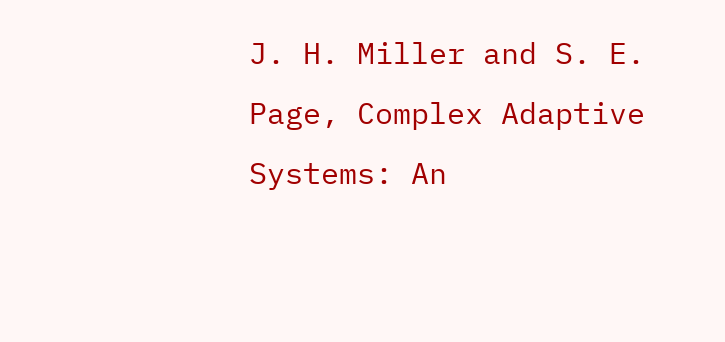J. H. Miller and S. E. Page, Complex Adaptive Systems: An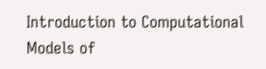Introduction to Computational Models of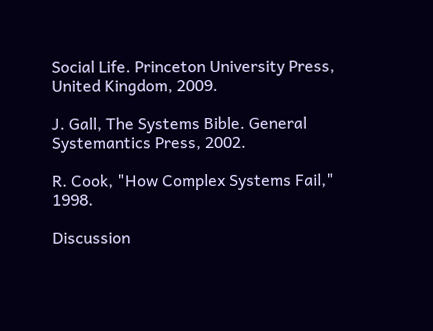Social Life. Princeton University Press, United Kingdom, 2009.

J. Gall, The Systems Bible. General Systemantics Press, 2002.

R. Cook, "How Complex Systems Fail," 1998.

Discussion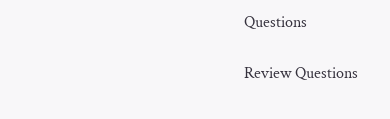Questions

Review Questions